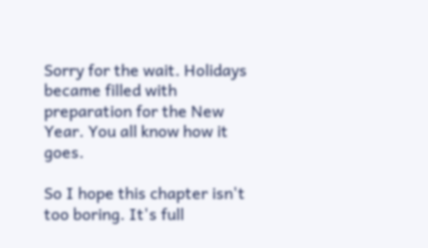Sorry for the wait. Holidays became filled with preparation for the New Year. You all know how it goes.

So I hope this chapter isn't too boring. It's full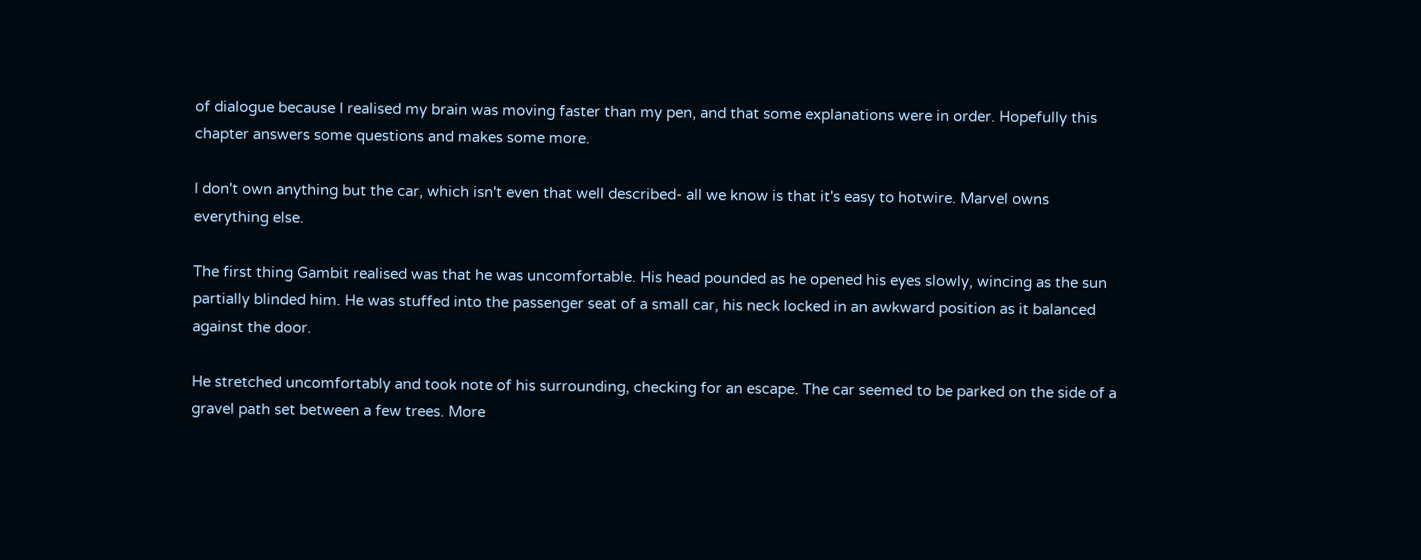of dialogue because I realised my brain was moving faster than my pen, and that some explanations were in order. Hopefully this chapter answers some questions and makes some more.

I don't own anything but the car, which isn't even that well described- all we know is that it's easy to hotwire. Marvel owns everything else.

The first thing Gambit realised was that he was uncomfortable. His head pounded as he opened his eyes slowly, wincing as the sun partially blinded him. He was stuffed into the passenger seat of a small car, his neck locked in an awkward position as it balanced against the door.

He stretched uncomfortably and took note of his surrounding, checking for an escape. The car seemed to be parked on the side of a gravel path set between a few trees. More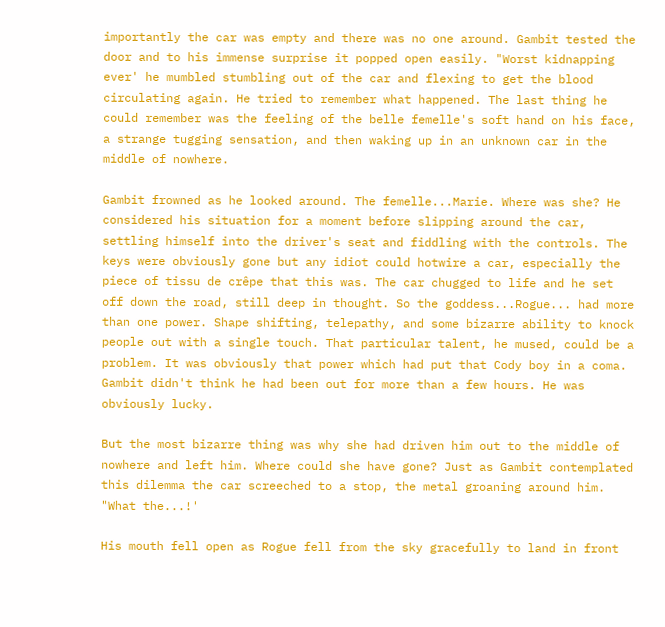importantly the car was empty and there was no one around. Gambit tested the door and to his immense surprise it popped open easily. "Worst kidnapping ever' he mumbled stumbling out of the car and flexing to get the blood circulating again. He tried to remember what happened. The last thing he could remember was the feeling of the belle femelle's soft hand on his face, a strange tugging sensation, and then waking up in an unknown car in the middle of nowhere.

Gambit frowned as he looked around. The femelle...Marie. Where was she? He considered his situation for a moment before slipping around the car, settling himself into the driver's seat and fiddling with the controls. The keys were obviously gone but any idiot could hotwire a car, especially the piece of tissu de crêpe that this was. The car chugged to life and he set off down the road, still deep in thought. So the goddess...Rogue... had more than one power. Shape shifting, telepathy, and some bizarre ability to knock people out with a single touch. That particular talent, he mused, could be a problem. It was obviously that power which had put that Cody boy in a coma. Gambit didn't think he had been out for more than a few hours. He was obviously lucky.

But the most bizarre thing was why she had driven him out to the middle of nowhere and left him. Where could she have gone? Just as Gambit contemplated this dilemma the car screeched to a stop, the metal groaning around him. "What the...!'

His mouth fell open as Rogue fell from the sky gracefully to land in front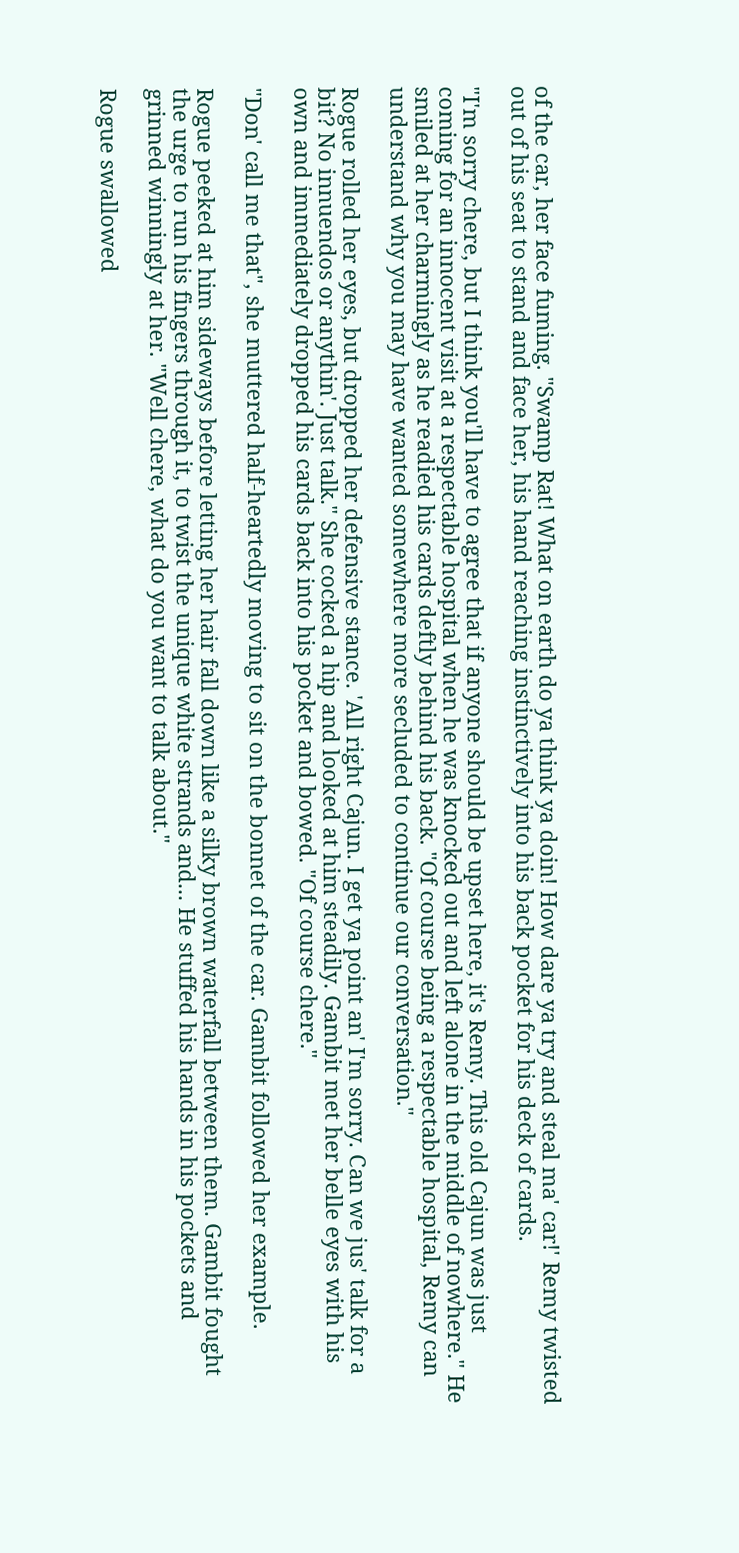of the car, her face fuming. "Swamp Rat! What on earth do ya think ya doin! How dare ya try and steal ma' car!' Remy twisted out of his seat to stand and face her, his hand reaching instinctively into his back pocket for his deck of cards.

"I'm sorry chere, but I think you'll have to agree that if anyone should be upset here, it's Remy. This old Cajun was just coming for an innocent visit at a respectable hospital when he was knocked out and left alone in the middle of nowhere." He smiled at her charmingly as he readied his cards deftly behind his back. "Of course being a respectable hospital, Remy can understand why you may have wanted somewhere more secluded to continue our conversation."

Rogue rolled her eyes, but dropped her defensive stance. 'All right Cajun. I get ya point an' I'm sorry. Can we jus' talk for a bit? No innuendos or anythin'. Just talk." She cocked a hip and looked at him steadily. Gambit met her belle eyes with his own and immediately dropped his cards back into his pocket and bowed. "Of course chere."

"Don' call me that", she muttered half-heartedly moving to sit on the bonnet of the car. Gambit followed her example.

Rogue peeked at him sideways before letting her hair fall down like a silky brown waterfall between them. Gambit fought the urge to run his fingers through it, to twist the unique white strands and... He stuffed his hands in his pockets and grinned winningly at her. "Well chere, what do you want to talk about."

Rogue swallowed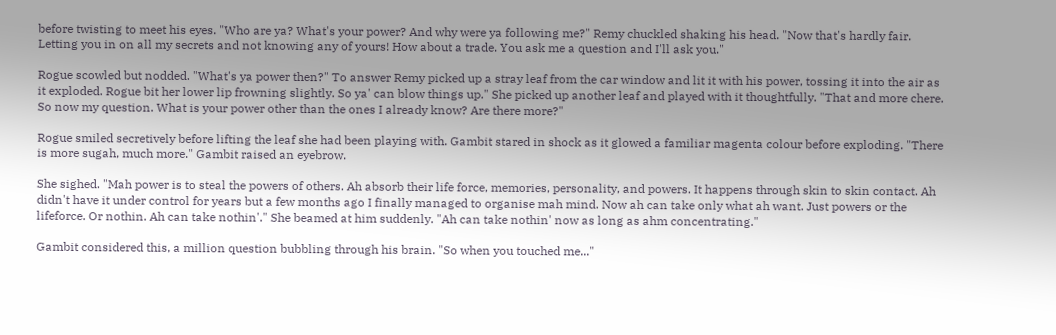before twisting to meet his eyes. "Who are ya? What's your power? And why were ya following me?" Remy chuckled shaking his head. "Now that's hardly fair. Letting you in on all my secrets and not knowing any of yours! How about a trade. You ask me a question and I'll ask you."

Rogue scowled but nodded. "What's ya power then?" To answer Remy picked up a stray leaf from the car window and lit it with his power, tossing it into the air as it exploded. Rogue bit her lower lip frowning slightly. So ya' can blow things up." She picked up another leaf and played with it thoughtfully. "That and more chere. So now my question. What is your power other than the ones I already know? Are there more?"

Rogue smiled secretively before lifting the leaf she had been playing with. Gambit stared in shock as it glowed a familiar magenta colour before exploding. "There is more sugah, much more." Gambit raised an eyebrow.

She sighed. "Mah power is to steal the powers of others. Ah absorb their life force, memories, personality, and powers. It happens through skin to skin contact. Ah didn't have it under control for years but a few months ago I finally managed to organise mah mind. Now ah can take only what ah want. Just powers or the lifeforce. Or nothin. Ah can take nothin'." She beamed at him suddenly. "Ah can take nothin' now as long as ahm concentrating."

Gambit considered this, a million question bubbling through his brain. "So when you touched me..."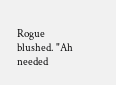Rogue blushed. "Ah needed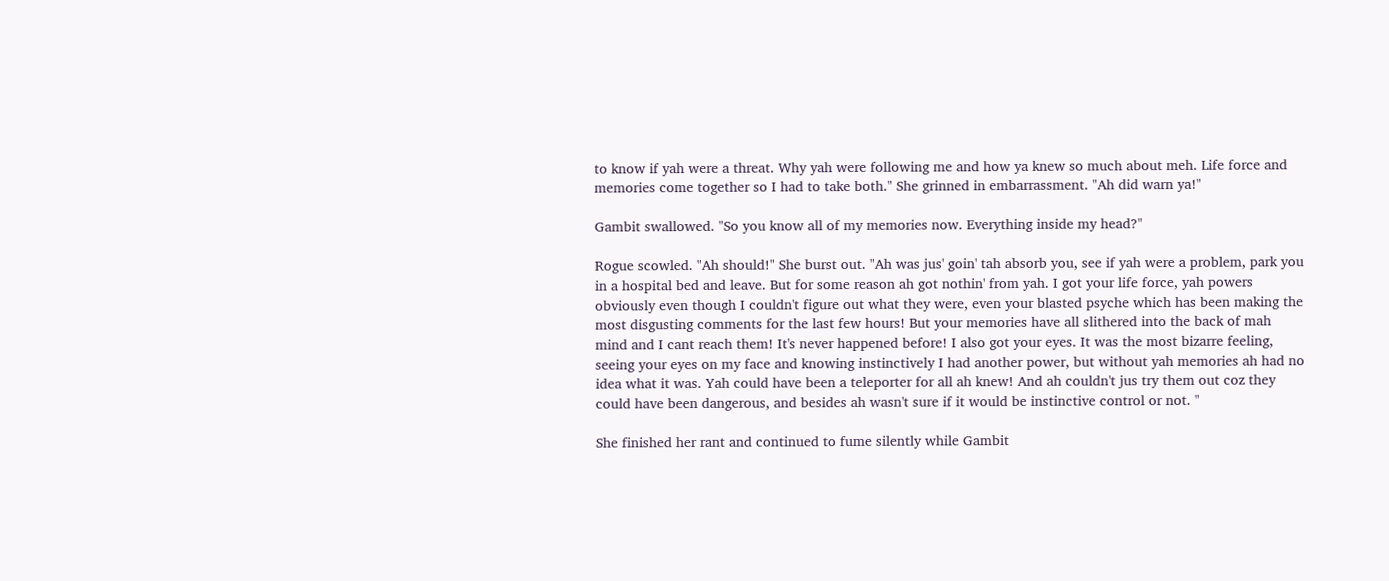to know if yah were a threat. Why yah were following me and how ya knew so much about meh. Life force and memories come together so I had to take both." She grinned in embarrassment. "Ah did warn ya!"

Gambit swallowed. "So you know all of my memories now. Everything inside my head?"

Rogue scowled. "Ah should!" She burst out. "Ah was jus' goin' tah absorb you, see if yah were a problem, park you in a hospital bed and leave. But for some reason ah got nothin' from yah. I got your life force, yah powers obviously even though I couldn't figure out what they were, even your blasted psyche which has been making the most disgusting comments for the last few hours! But your memories have all slithered into the back of mah mind and I cant reach them! It's never happened before! I also got your eyes. It was the most bizarre feeling, seeing your eyes on my face and knowing instinctively I had another power, but without yah memories ah had no idea what it was. Yah could have been a teleporter for all ah knew! And ah couldn't jus try them out coz they could have been dangerous, and besides ah wasn't sure if it would be instinctive control or not. "

She finished her rant and continued to fume silently while Gambit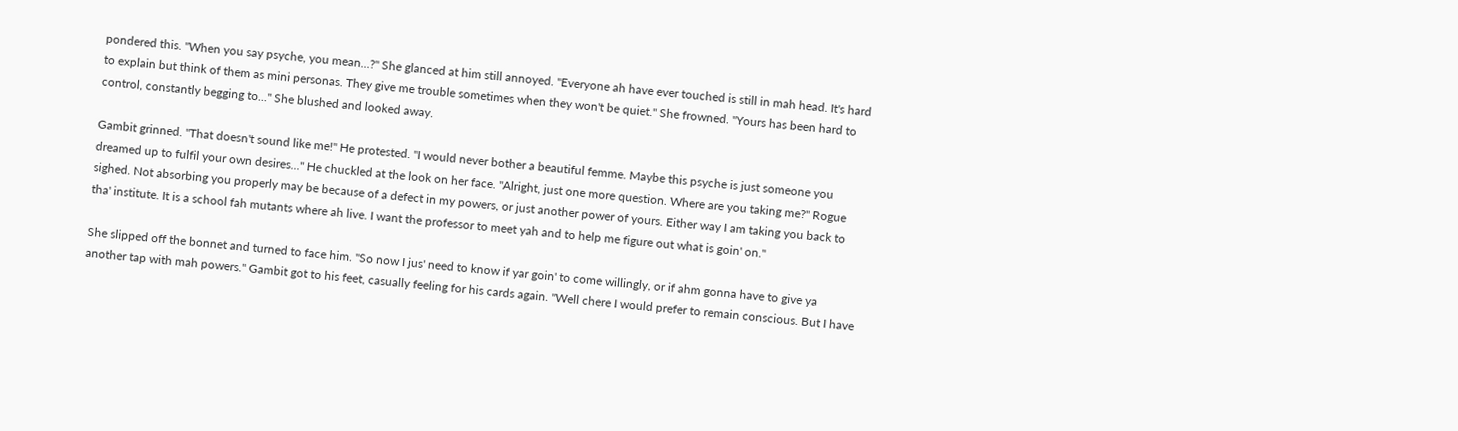pondered this. "When you say psyche, you mean...?" She glanced at him still annoyed. "Everyone ah have ever touched is still in mah head. It's hard to explain but think of them as mini personas. They give me trouble sometimes when they won't be quiet." She frowned. "Yours has been hard to control, constantly begging to..." She blushed and looked away.

Gambit grinned. "That doesn't sound like me!" He protested. "I would never bother a beautiful femme. Maybe this psyche is just someone you dreamed up to fulfil your own desires..." He chuckled at the look on her face. "Alright, just one more question. Where are you taking me?" Rogue sighed. Not absorbing you properly may be because of a defect in my powers, or just another power of yours. Either way I am taking you back to tha' institute. It is a school fah mutants where ah live. I want the professor to meet yah and to help me figure out what is goin' on."

She slipped off the bonnet and turned to face him. "So now I jus' need to know if yar goin' to come willingly, or if ahm gonna have to give ya another tap with mah powers." Gambit got to his feet, casually feeling for his cards again. "Well chere I would prefer to remain conscious. But I have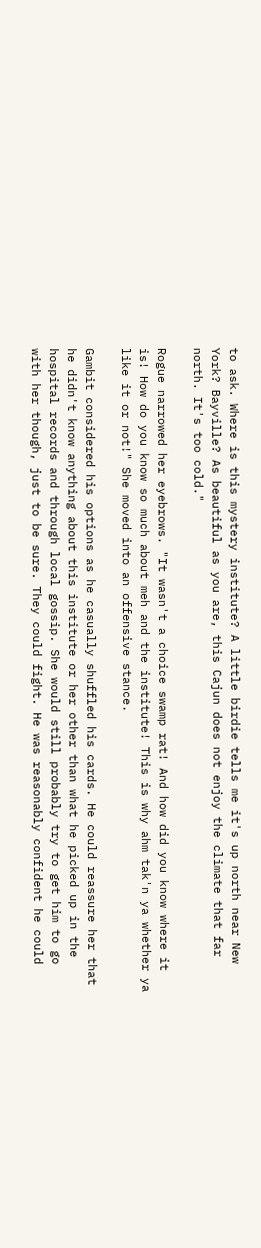to ask. Where is this mystery institute? A little birdie tells me it's up north near New York? Bayville? As beautiful as you are, this Cajun does not enjoy the climate that far north. It's too cold."

Rogue narrowed her eyebrows. "It wasn't a choice swamp rat! And how did you know where it is! How do you know so much about meh and the institute! This is why ahm tak'n ya whether ya like it or not!" She moved into an offensive stance.

Gambit considered his options as he casually shuffled his cards. He could reassure her that he didn't know anything about this institute or her other than what he picked up in the hospital records and through local gossip. She would still probably try to get him to go with her though, just to be sure. They could fight. He was reasonably confident he could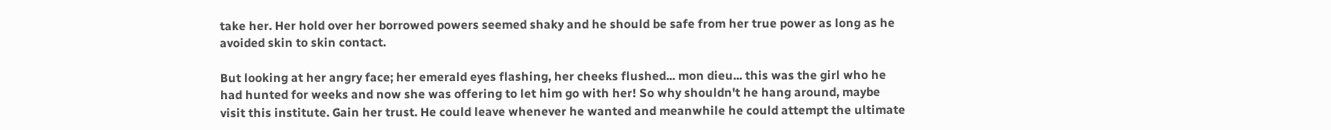take her. Her hold over her borrowed powers seemed shaky and he should be safe from her true power as long as he avoided skin to skin contact.

But looking at her angry face; her emerald eyes flashing, her cheeks flushed... mon dieu... this was the girl who he had hunted for weeks and now she was offering to let him go with her! So why shouldn't he hang around, maybe visit this institute. Gain her trust. He could leave whenever he wanted and meanwhile he could attempt the ultimate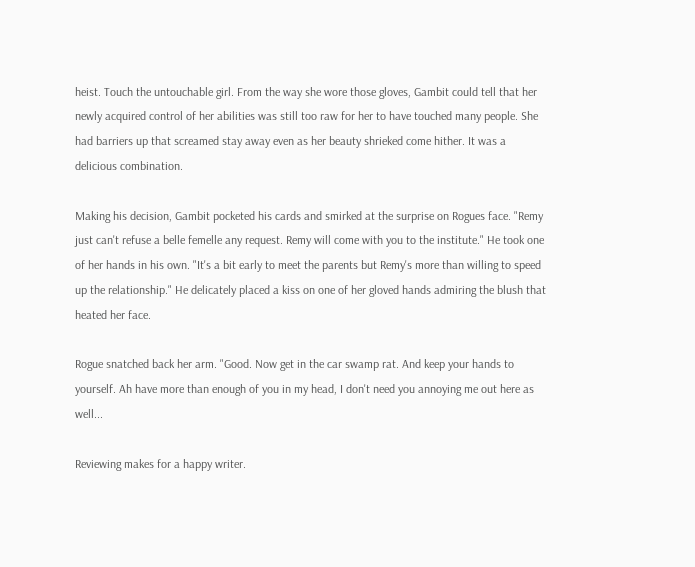heist. Touch the untouchable girl. From the way she wore those gloves, Gambit could tell that her newly acquired control of her abilities was still too raw for her to have touched many people. She had barriers up that screamed stay away even as her beauty shrieked come hither. It was a delicious combination.

Making his decision, Gambit pocketed his cards and smirked at the surprise on Rogues face. "Remy just can't refuse a belle femelle any request. Remy will come with you to the institute." He took one of her hands in his own. "It's a bit early to meet the parents but Remy's more than willing to speed up the relationship." He delicately placed a kiss on one of her gloved hands admiring the blush that heated her face.

Rogue snatched back her arm. "Good. Now get in the car swamp rat. And keep your hands to yourself. Ah have more than enough of you in my head, I don't need you annoying me out here as well...

Reviewing makes for a happy writer.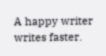A happy writer writes faster.